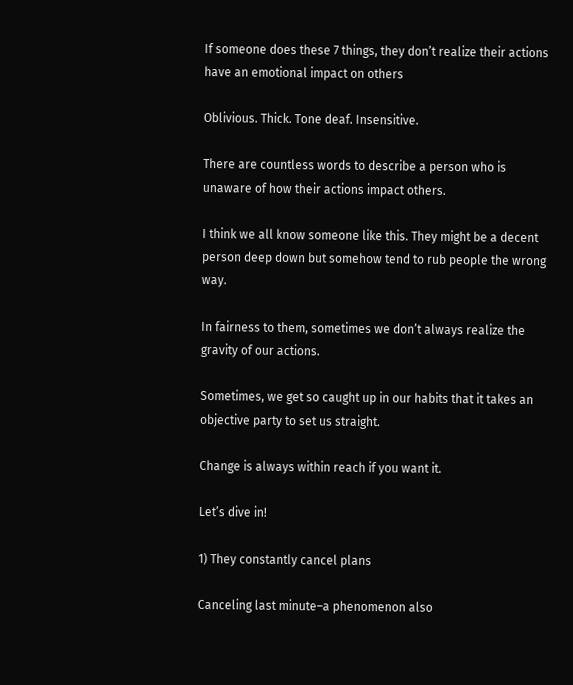If someone does these 7 things, they don’t realize their actions have an emotional impact on others

Oblivious. Thick. Tone deaf. Insensitive.

There are countless words to describe a person who is unaware of how their actions impact others.

I think we all know someone like this. They might be a decent person deep down but somehow tend to rub people the wrong way.

In fairness to them, sometimes we don’t always realize the gravity of our actions.

Sometimes, we get so caught up in our habits that it takes an objective party to set us straight.

Change is always within reach if you want it.

Let’s dive in!

1) They constantly cancel plans

Canceling last minute–a phenomenon also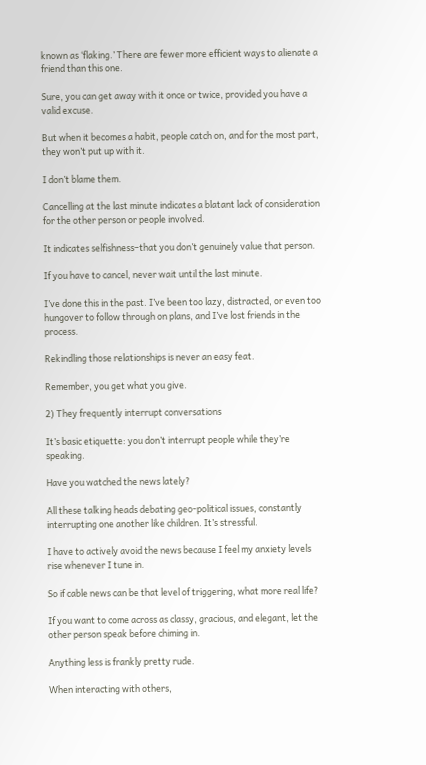known as ‘flaking.’ There are fewer more efficient ways to alienate a friend than this one.

Sure, you can get away with it once or twice, provided you have a valid excuse.

But when it becomes a habit, people catch on, and for the most part, they won’t put up with it.

I don’t blame them.

Cancelling at the last minute indicates a blatant lack of consideration for the other person or people involved.

It indicates selfishness–that you don’t genuinely value that person.

If you have to cancel, never wait until the last minute.

I’ve done this in the past. I’ve been too lazy, distracted, or even too hungover to follow through on plans, and I’ve lost friends in the process.

Rekindling those relationships is never an easy feat.

Remember, you get what you give.

2) They frequently interrupt conversations

It’s basic etiquette: you don’t interrupt people while they’re speaking.

Have you watched the news lately?

All these talking heads debating geo-political issues, constantly interrupting one another like children. It’s stressful.

I have to actively avoid the news because I feel my anxiety levels rise whenever I tune in.

So if cable news can be that level of triggering, what more real life?

If you want to come across as classy, gracious, and elegant, let the other person speak before chiming in.

Anything less is frankly pretty rude.

When interacting with others,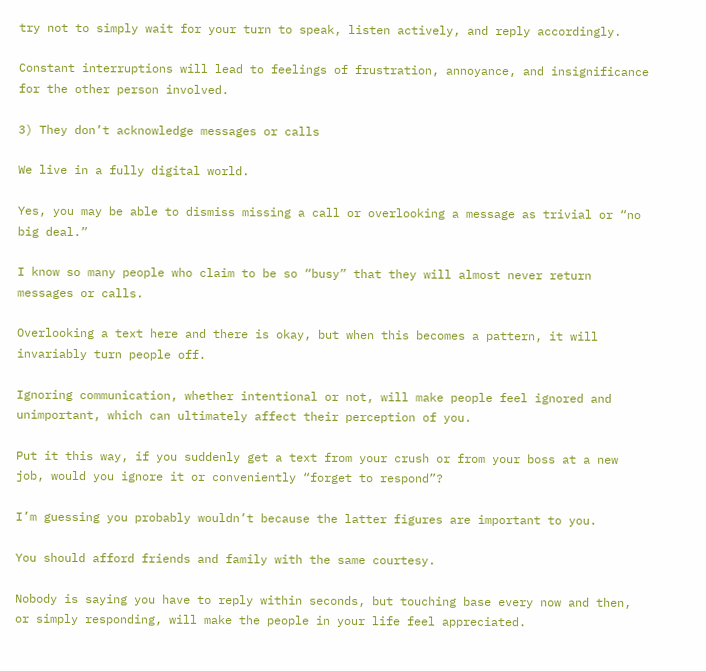try not to simply wait for your turn to speak, listen actively, and reply accordingly.

Constant interruptions will lead to feelings of frustration, annoyance, and insignificance for the other person involved.

3) They don’t acknowledge messages or calls

We live in a fully digital world.

Yes, you may be able to dismiss missing a call or overlooking a message as trivial or “no big deal.”

I know so many people who claim to be so “busy” that they will almost never return messages or calls.

Overlooking a text here and there is okay, but when this becomes a pattern, it will invariably turn people off.

Ignoring communication, whether intentional or not, will make people feel ignored and unimportant, which can ultimately affect their perception of you.

Put it this way, if you suddenly get a text from your crush or from your boss at a new job, would you ignore it or conveniently “forget to respond”?

I’m guessing you probably wouldn’t because the latter figures are important to you.

You should afford friends and family with the same courtesy.

Nobody is saying you have to reply within seconds, but touching base every now and then, or simply responding, will make the people in your life feel appreciated.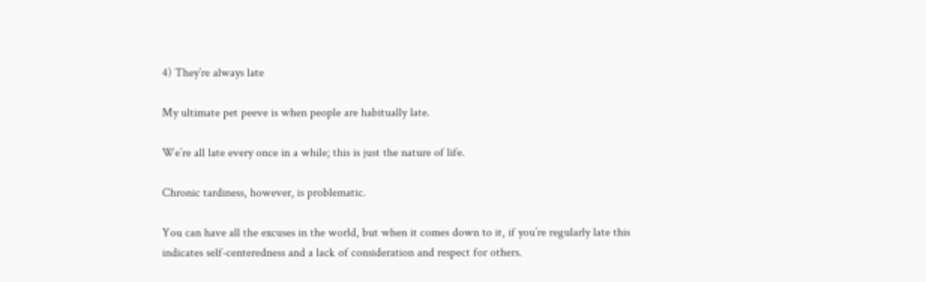4) They’re always late

My ultimate pet peeve is when people are habitually late.

We’re all late every once in a while; this is just the nature of life.

Chronic tardiness, however, is problematic.

You can have all the excuses in the world, but when it comes down to it, if you’re regularly late this indicates self-centeredness and a lack of consideration and respect for others.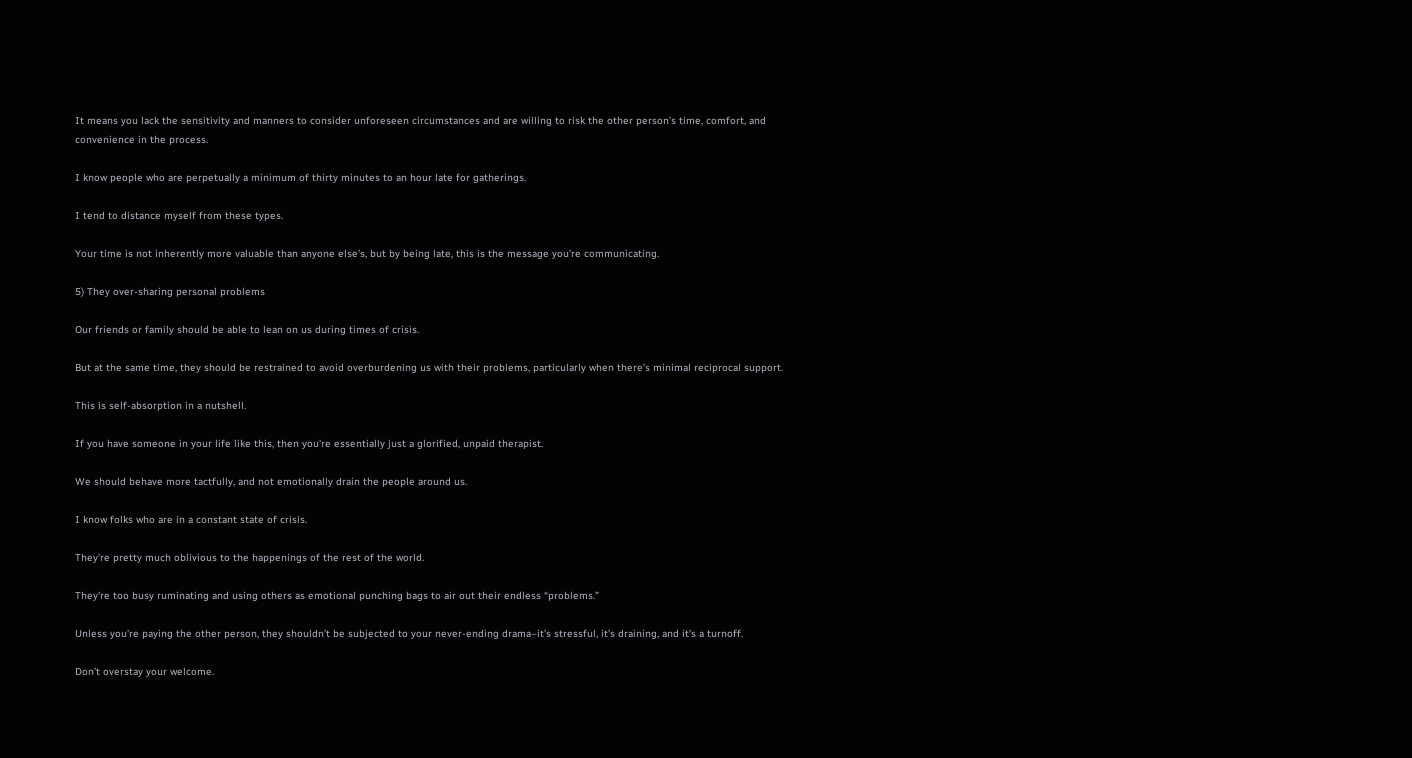It means you lack the sensitivity and manners to consider unforeseen circumstances and are willing to risk the other person’s time, comfort, and convenience in the process.

I know people who are perpetually a minimum of thirty minutes to an hour late for gatherings.

I tend to distance myself from these types.

Your time is not inherently more valuable than anyone else’s, but by being late, this is the message you’re communicating.

5) They over-sharing personal problems

Our friends or family should be able to lean on us during times of crisis.

But at the same time, they should be restrained to avoid overburdening us with their problems, particularly when there’s minimal reciprocal support.

This is self-absorption in a nutshell.

If you have someone in your life like this, then you’re essentially just a glorified, unpaid therapist.

We should behave more tactfully, and not emotionally drain the people around us.

I know folks who are in a constant state of crisis.

They’re pretty much oblivious to the happenings of the rest of the world.

They’re too busy ruminating and using others as emotional punching bags to air out their endless “problems.”

Unless you’re paying the other person, they shouldn’t be subjected to your never-ending drama–it’s stressful, it’s draining, and it’s a turnoff.

Don’t overstay your welcome.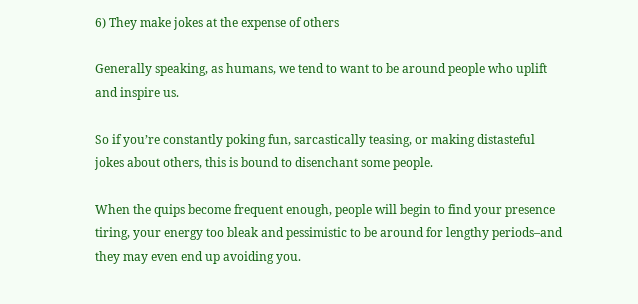6) They make jokes at the expense of others

Generally speaking, as humans, we tend to want to be around people who uplift and inspire us.

So if you’re constantly poking fun, sarcastically teasing, or making distasteful jokes about others, this is bound to disenchant some people.

When the quips become frequent enough, people will begin to find your presence tiring, your energy too bleak and pessimistic to be around for lengthy periods–and they may even end up avoiding you.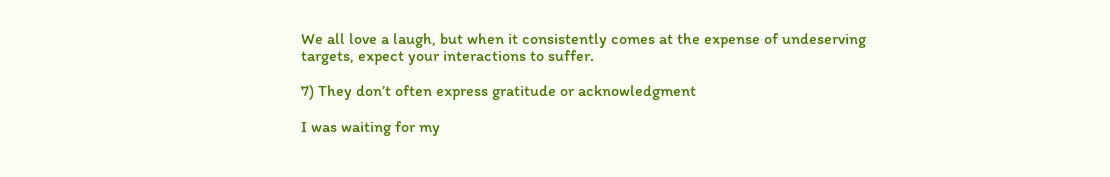We all love a laugh, but when it consistently comes at the expense of undeserving targets, expect your interactions to suffer.

7) They don’t often express gratitude or acknowledgment

I was waiting for my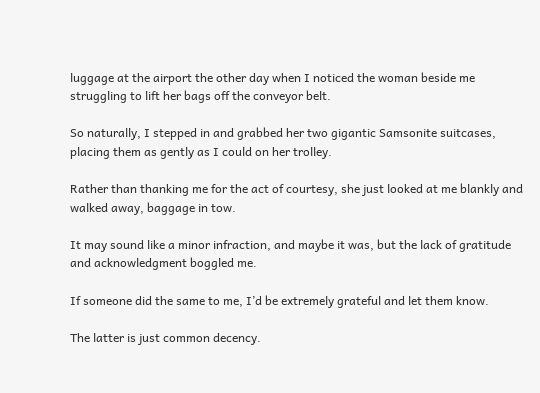luggage at the airport the other day when I noticed the woman beside me struggling to lift her bags off the conveyor belt.

So naturally, I stepped in and grabbed her two gigantic Samsonite suitcases, placing them as gently as I could on her trolley.

Rather than thanking me for the act of courtesy, she just looked at me blankly and walked away, baggage in tow.

It may sound like a minor infraction, and maybe it was, but the lack of gratitude and acknowledgment boggled me.

If someone did the same to me, I’d be extremely grateful and let them know.

The latter is just common decency.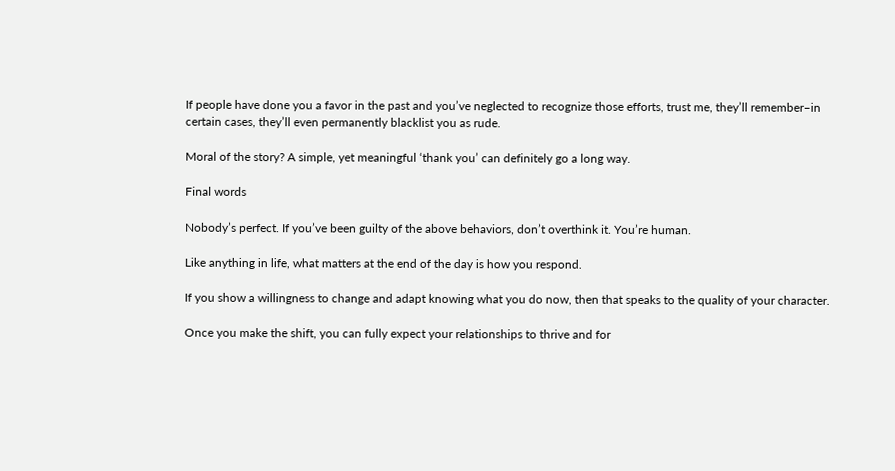If people have done you a favor in the past and you’ve neglected to recognize those efforts, trust me, they’ll remember–in certain cases, they’ll even permanently blacklist you as rude.

Moral of the story? A simple, yet meaningful ‘thank you’ can definitely go a long way.

Final words

Nobody’s perfect. If you’ve been guilty of the above behaviors, don’t overthink it. You’re human.

Like anything in life, what matters at the end of the day is how you respond.

If you show a willingness to change and adapt knowing what you do now, then that speaks to the quality of your character.

Once you make the shift, you can fully expect your relationships to thrive and for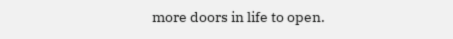more doors in life to open.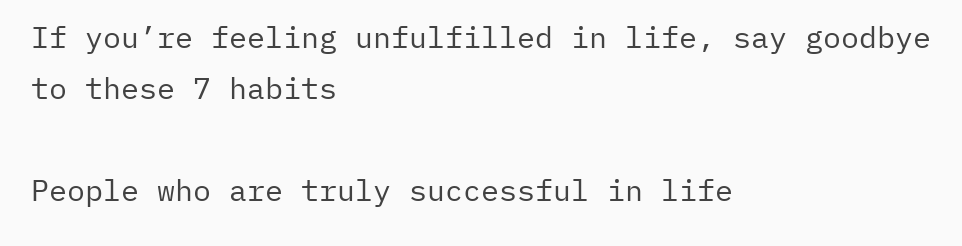If you’re feeling unfulfilled in life, say goodbye to these 7 habits

People who are truly successful in life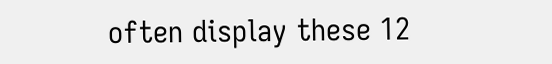often display these 12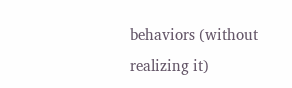behaviors (without realizing it)